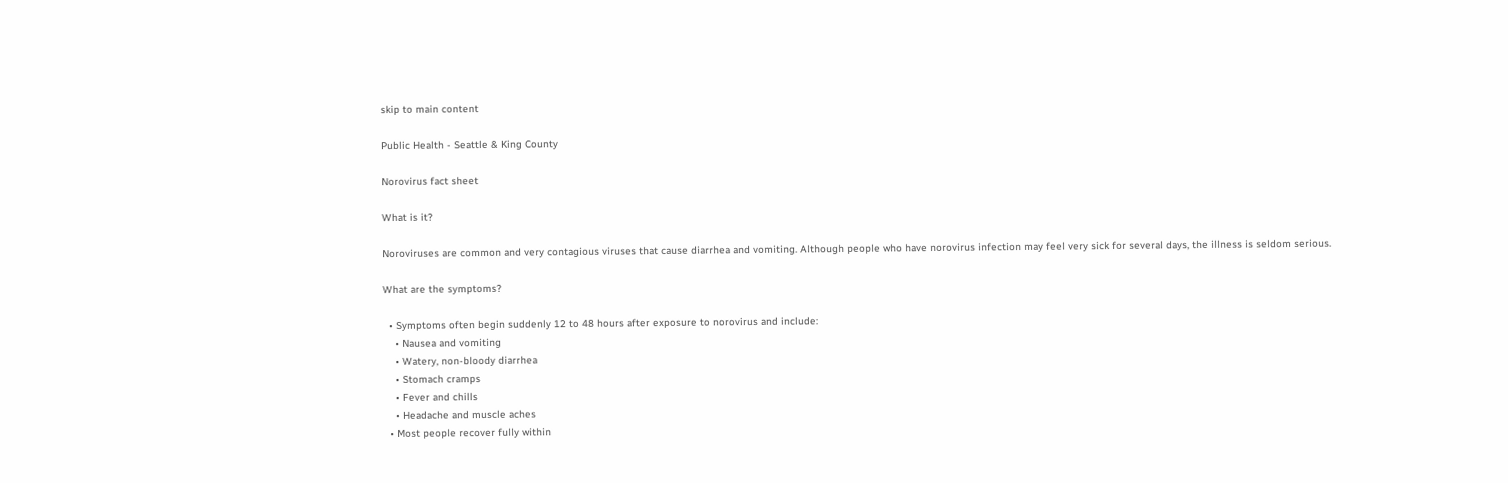skip to main content

Public Health - Seattle & King County

Norovirus fact sheet

What is it?

Noroviruses are common and very contagious viruses that cause diarrhea and vomiting. Although people who have norovirus infection may feel very sick for several days, the illness is seldom serious.

What are the symptoms?

  • Symptoms often begin suddenly 12 to 48 hours after exposure to norovirus and include:
    • Nausea and vomiting
    • Watery, non-bloody diarrhea
    • Stomach cramps
    • Fever and chills
    • Headache and muscle aches
  • Most people recover fully within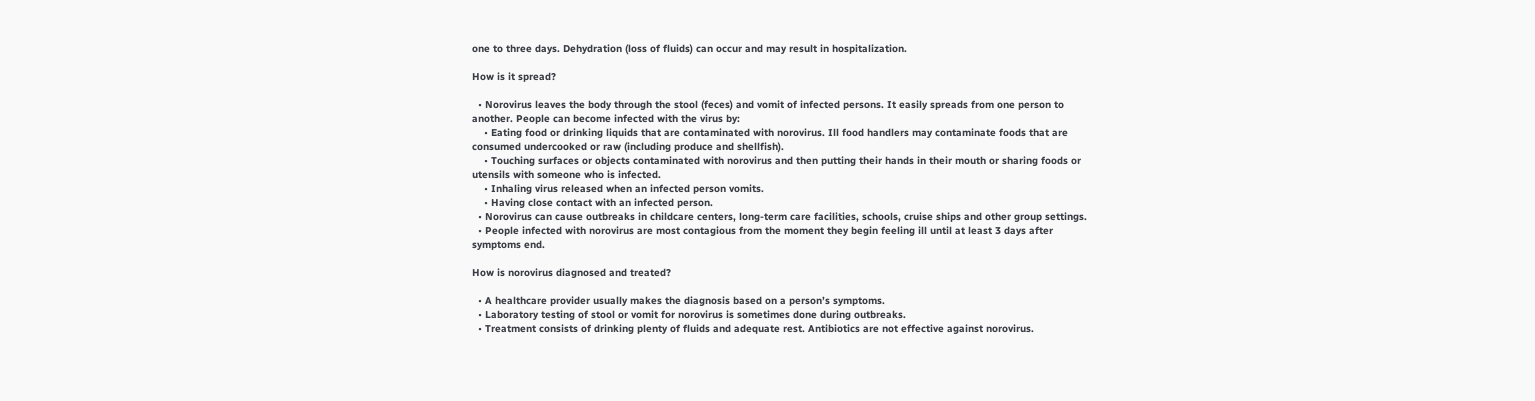one to three days. Dehydration (loss of fluids) can occur and may result in hospitalization.

How is it spread?

  • Norovirus leaves the body through the stool (feces) and vomit of infected persons. It easily spreads from one person to another. People can become infected with the virus by:
    • Eating food or drinking liquids that are contaminated with norovirus. Ill food handlers may contaminate foods that are consumed undercooked or raw (including produce and shellfish).
    • Touching surfaces or objects contaminated with norovirus and then putting their hands in their mouth or sharing foods or utensils with someone who is infected.
    • Inhaling virus released when an infected person vomits.
    • Having close contact with an infected person.
  • Norovirus can cause outbreaks in childcare centers, long-term care facilities, schools, cruise ships and other group settings.
  • People infected with norovirus are most contagious from the moment they begin feeling ill until at least 3 days after symptoms end.

How is norovirus diagnosed and treated?

  • A healthcare provider usually makes the diagnosis based on a person’s symptoms.
  • Laboratory testing of stool or vomit for norovirus is sometimes done during outbreaks.
  • Treatment consists of drinking plenty of fluids and adequate rest. Antibiotics are not effective against norovirus.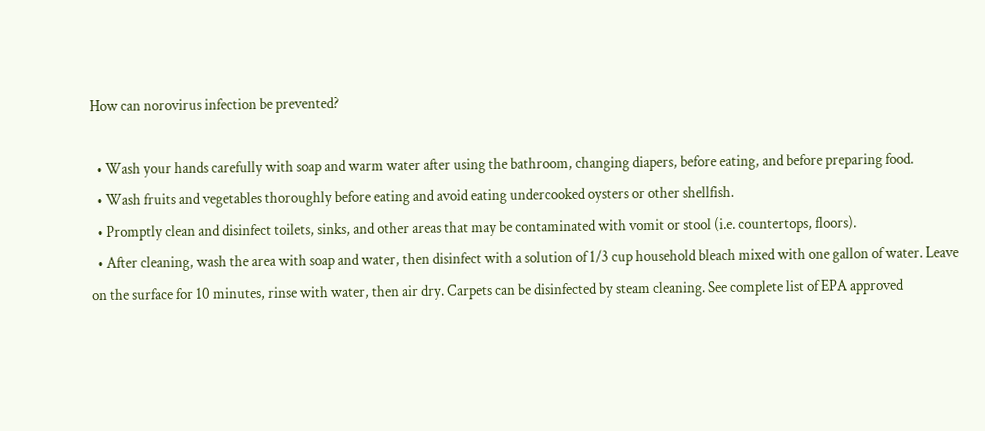How can norovirus infection be prevented?

  • Wash your hands carefully with soap and warm water after using the bathroom, changing diapers, before eating, and before preparing food.
  • Wash fruits and vegetables thoroughly before eating and avoid eating undercooked oysters or other shellfish.
  • Promptly clean and disinfect toilets, sinks, and other areas that may be contaminated with vomit or stool (i.e. countertops, floors).
  • After cleaning, wash the area with soap and water, then disinfect with a solution of 1/3 cup household bleach mixed with one gallon of water. Leave on the surface for 10 minutes, rinse with water, then air dry. Carpets can be disinfected by steam cleaning. See complete list of EPA approved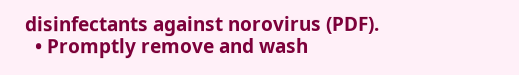disinfectants against norovirus (PDF).
  • Promptly remove and wash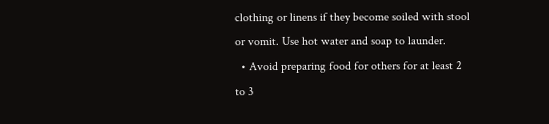clothing or linens if they become soiled with stool or vomit. Use hot water and soap to launder.
  • Avoid preparing food for others for at least 2 to 3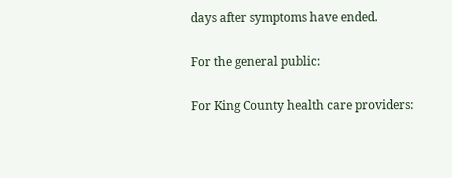days after symptoms have ended.

For the general public:

For King County health care providers: